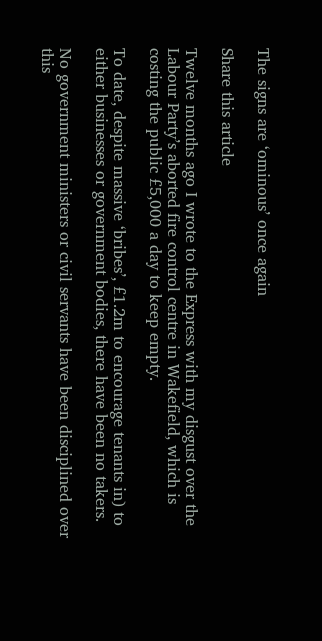The signs are ‘ominous’ once again

Share this article

Twelve months ago I wrote to the Express with my disgust over the Labour Party’s aborted fire control centre in Wakefield, which is costing the public £5,000 a day to keep empty.

To date, despite massive ‘bribes’, £1.2m to encourage tenants in) to either businesses or government bodies, there have been no takers.

No government ministers or civil servants have been disciplined over this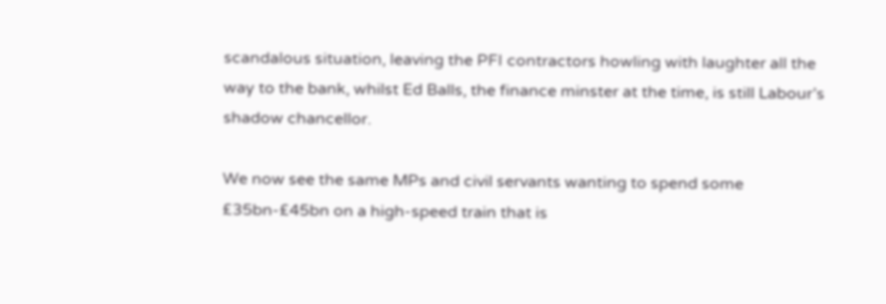scandalous situation, leaving the PFI contractors howling with laughter all the way to the bank, whilst Ed Balls, the finance minster at the time, is still Labour’s shadow chancellor.

We now see the same MPs and civil servants wanting to spend some £35bn-£45bn on a high-speed train that is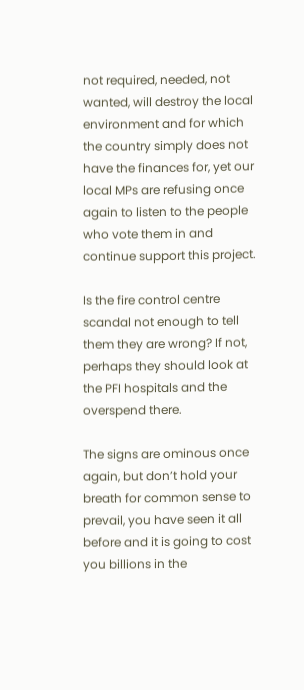not required, needed, not wanted, will destroy the local environment and for which the country simply does not have the finances for, yet our local MPs are refusing once again to listen to the people who vote them in and continue support this project.

Is the fire control centre scandal not enough to tell them they are wrong? If not, perhaps they should look at the PFI hospitals and the overspend there.

The signs are ominous once again, but don’t hold your breath for common sense to prevail, you have seen it all before and it is going to cost you billions in the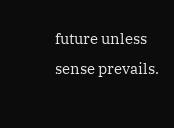future unless sense prevails.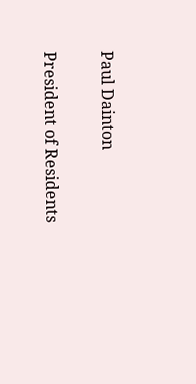Paul Dainton

President of Residents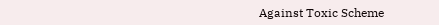Against Toxic Scheme